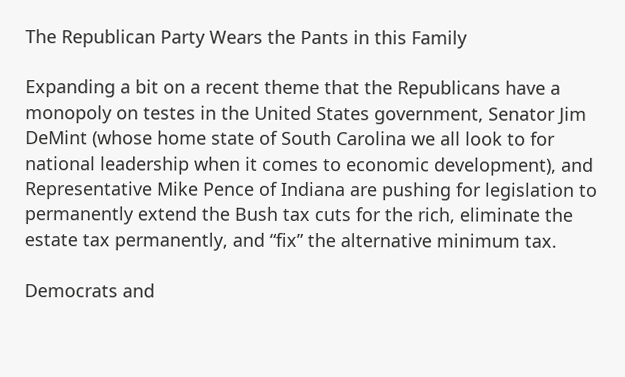The Republican Party Wears the Pants in this Family

Expanding a bit on a recent theme that the Republicans have a monopoly on testes in the United States government, Senator Jim DeMint (whose home state of South Carolina we all look to for national leadership when it comes to economic development), and Representative Mike Pence of Indiana are pushing for legislation to permanently extend the Bush tax cuts for the rich, eliminate the estate tax permanently, and “fix” the alternative minimum tax.

Democrats and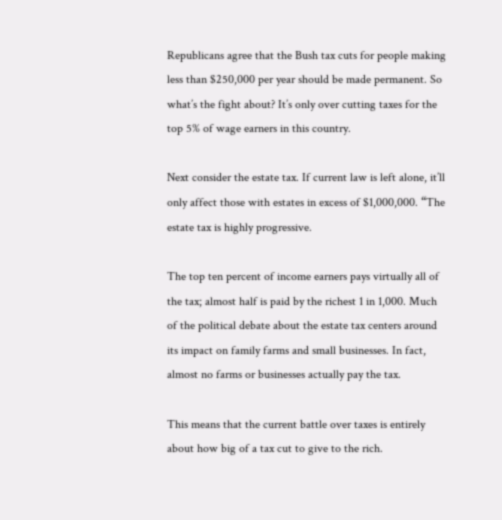Republicans agree that the Bush tax cuts for people making less than $250,000 per year should be made permanent. So what’s the fight about? It’s only over cutting taxes for the top 5% of wage earners in this country.

Next consider the estate tax. If current law is left alone, it’ll only affect those with estates in excess of $1,000,000. “The estate tax is highly progressive.

The top ten percent of income earners pays virtually all of the tax; almost half is paid by the richest 1 in 1,000. Much of the political debate about the estate tax centers around its impact on family farms and small businesses. In fact, almost no farms or businesses actually pay the tax.

This means that the current battle over taxes is entirely about how big of a tax cut to give to the rich.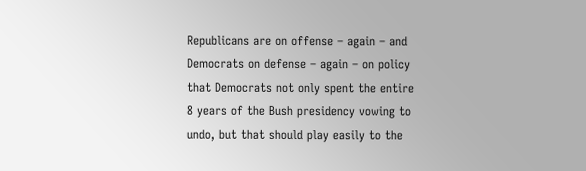Republicans are on offense – again – and Democrats on defense – again – on policy that Democrats not only spent the entire 8 years of the Bush presidency vowing to undo, but that should play easily to the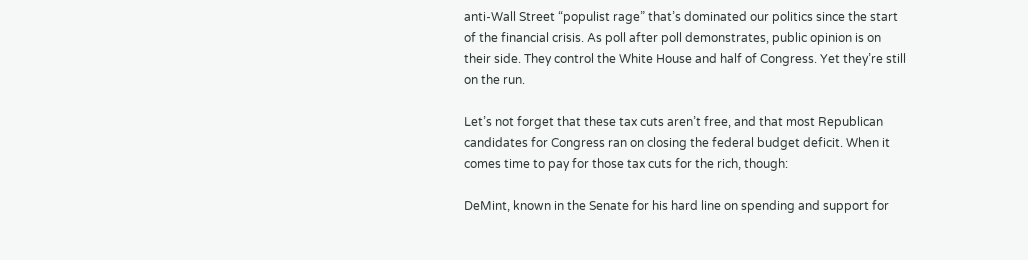anti-Wall Street “populist rage” that’s dominated our politics since the start of the financial crisis. As poll after poll demonstrates, public opinion is on their side. They control the White House and half of Congress. Yet they’re still on the run.

Let’s not forget that these tax cuts aren’t free, and that most Republican candidates for Congress ran on closing the federal budget deficit. When it comes time to pay for those tax cuts for the rich, though:

DeMint, known in the Senate for his hard line on spending and support for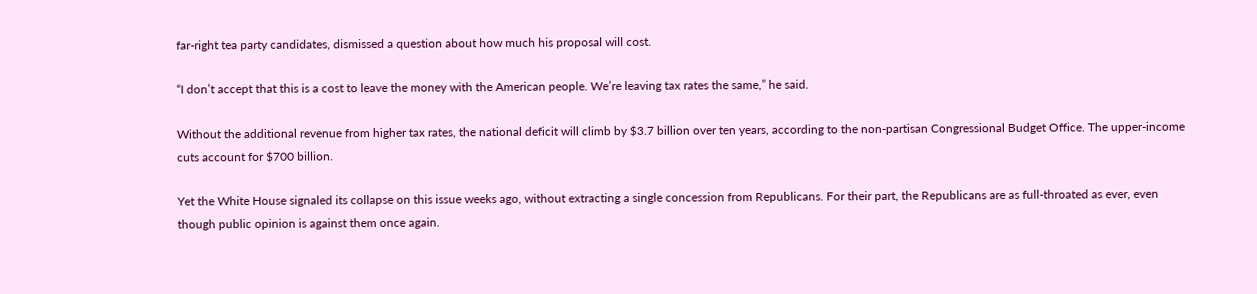far-right tea party candidates, dismissed a question about how much his proposal will cost.

“I don’t accept that this is a cost to leave the money with the American people. We’re leaving tax rates the same,” he said.

Without the additional revenue from higher tax rates, the national deficit will climb by $3.7 billion over ten years, according to the non-partisan Congressional Budget Office. The upper-income cuts account for $700 billion.

Yet the White House signaled its collapse on this issue weeks ago, without extracting a single concession from Republicans. For their part, the Republicans are as full-throated as ever, even though public opinion is against them once again.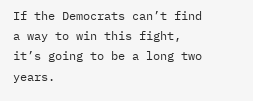If the Democrats can’t find a way to win this fight, it’s going to be a long two years.